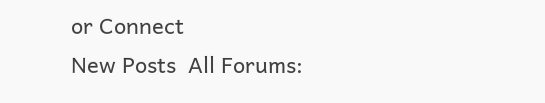or Connect
New Posts  All Forums: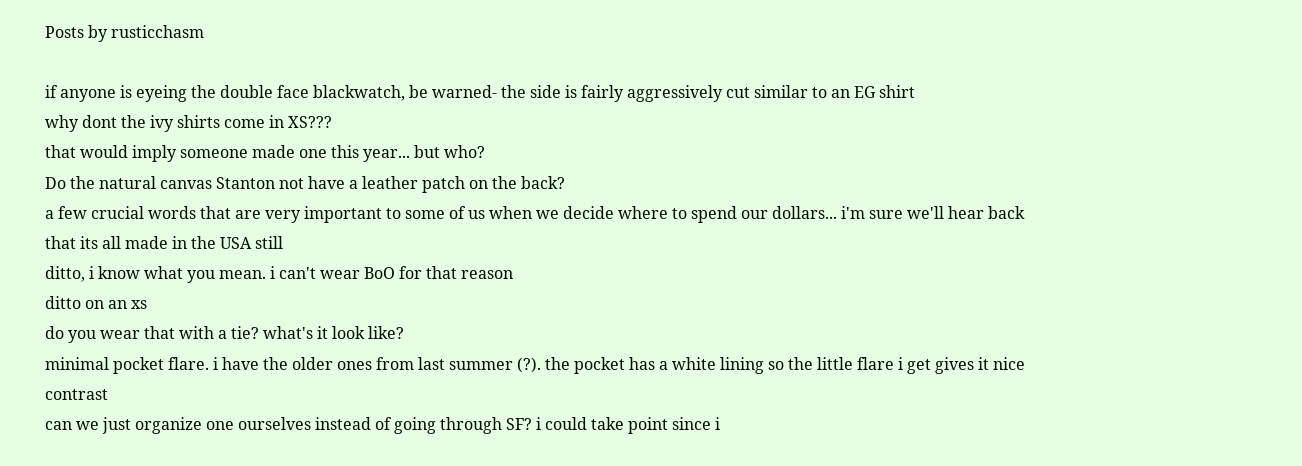Posts by rusticchasm

if anyone is eyeing the double face blackwatch, be warned- the side is fairly aggressively cut similar to an EG shirt
why dont the ivy shirts come in XS???
that would imply someone made one this year... but who?
Do the natural canvas Stanton not have a leather patch on the back?
a few crucial words that are very important to some of us when we decide where to spend our dollars... i'm sure we'll hear back that its all made in the USA still
ditto, i know what you mean. i can't wear BoO for that reason
ditto on an xs
do you wear that with a tie? what's it look like?
minimal pocket flare. i have the older ones from last summer (?). the pocket has a white lining so the little flare i get gives it nice contrast
can we just organize one ourselves instead of going through SF? i could take point since i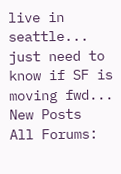live in seattle... just need to know if SF is moving fwd...
New Posts  All Forums: